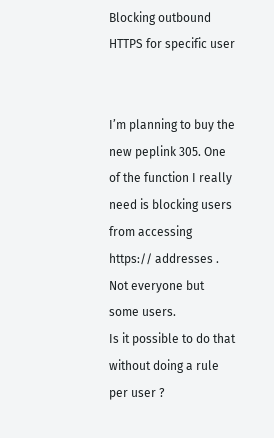Blocking outbound HTTPS for specific user


I’m planning to buy the new peplink 305. One of the function I really need is blocking users from accessing https:// addresses . Not everyone but some users.
Is it possible to do that without doing a rule per user ?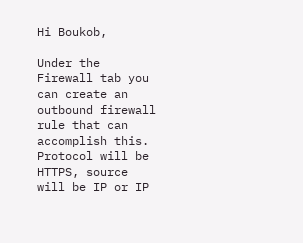Hi Boukob,

Under the Firewall tab you can create an outbound firewall rule that can accomplish this. Protocol will be HTTPS, source will be IP or IP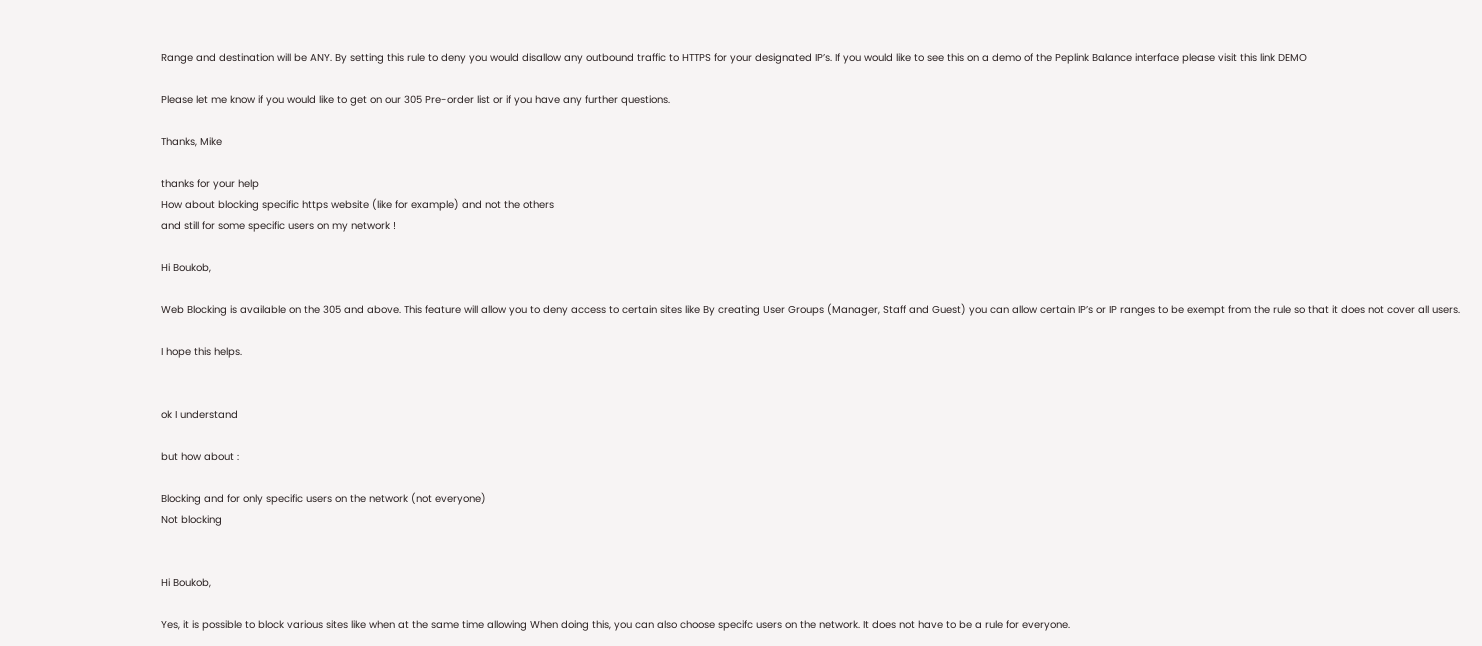Range and destination will be ANY. By setting this rule to deny you would disallow any outbound traffic to HTTPS for your designated IP’s. If you would like to see this on a demo of the Peplink Balance interface please visit this link DEMO

Please let me know if you would like to get on our 305 Pre-order list or if you have any further questions.

Thanks, Mike

thanks for your help
How about blocking specific https website (like for example) and not the others
and still for some specific users on my network !

Hi Boukob,

Web Blocking is available on the 305 and above. This feature will allow you to deny access to certain sites like By creating User Groups (Manager, Staff and Guest) you can allow certain IP’s or IP ranges to be exempt from the rule so that it does not cover all users.

I hope this helps.


ok I understand

but how about :

Blocking and for only specific users on the network (not everyone)
Not blocking


Hi Boukob,

Yes, it is possible to block various sites like when at the same time allowing When doing this, you can also choose specifc users on the network. It does not have to be a rule for everyone.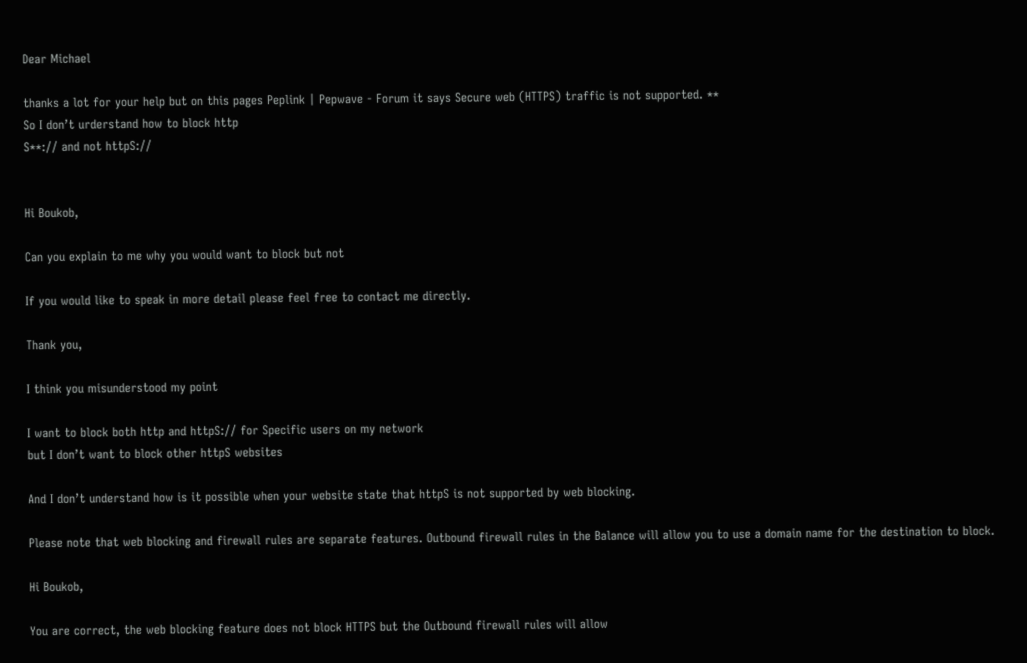Dear Michael

thanks a lot for your help but on this pages Peplink | Pepwave - Forum it says Secure web (HTTPS) traffic is not supported. **
So I don’t urderstand how to block http
S**:// and not httpS://


Hi Boukob,

Can you explain to me why you would want to block but not

If you would like to speak in more detail please feel free to contact me directly.

Thank you,

I think you misunderstood my point

I want to block both http and httpS:// for Specific users on my network
but I don’t want to block other httpS websites

And I don’t understand how is it possible when your website state that httpS is not supported by web blocking.

Please note that web blocking and firewall rules are separate features. Outbound firewall rules in the Balance will allow you to use a domain name for the destination to block.

Hi Boukob,

You are correct, the web blocking feature does not block HTTPS but the Outbound firewall rules will allow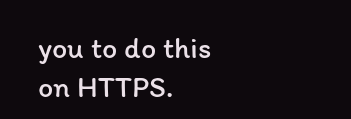you to do this on HTTPS.